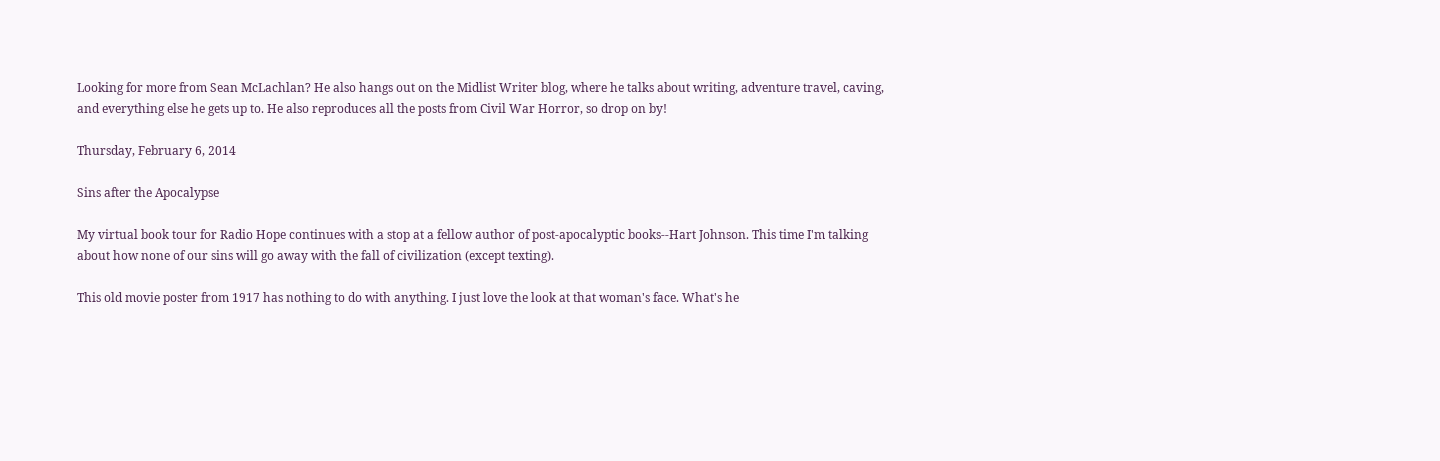Looking for more from Sean McLachlan? He also hangs out on the Midlist Writer blog, where he talks about writing, adventure travel, caving, and everything else he gets up to. He also reproduces all the posts from Civil War Horror, so drop on by!

Thursday, February 6, 2014

Sins after the Apocalypse

My virtual book tour for Radio Hope continues with a stop at a fellow author of post-apocalyptic books--Hart Johnson. This time I'm talking about how none of our sins will go away with the fall of civilization (except texting).

This old movie poster from 1917 has nothing to do with anything. I just love the look at that woman's face. What's he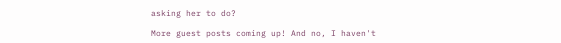asking her to do?

More guest posts coming up! And no, I haven't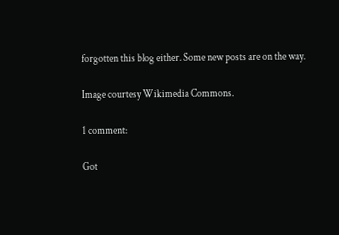forgotten this blog either. Some new posts are on the way.

Image courtesy Wikimedia Commons.

1 comment:

Got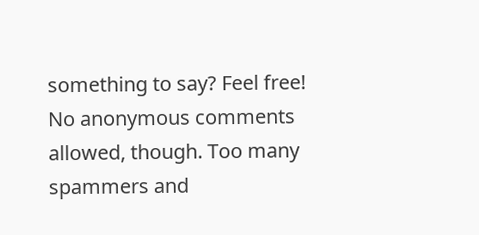something to say? Feel free! No anonymous comments allowed, though. Too many spammers and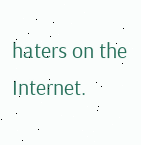haters on the Internet.